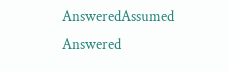AnsweredAssumed Answered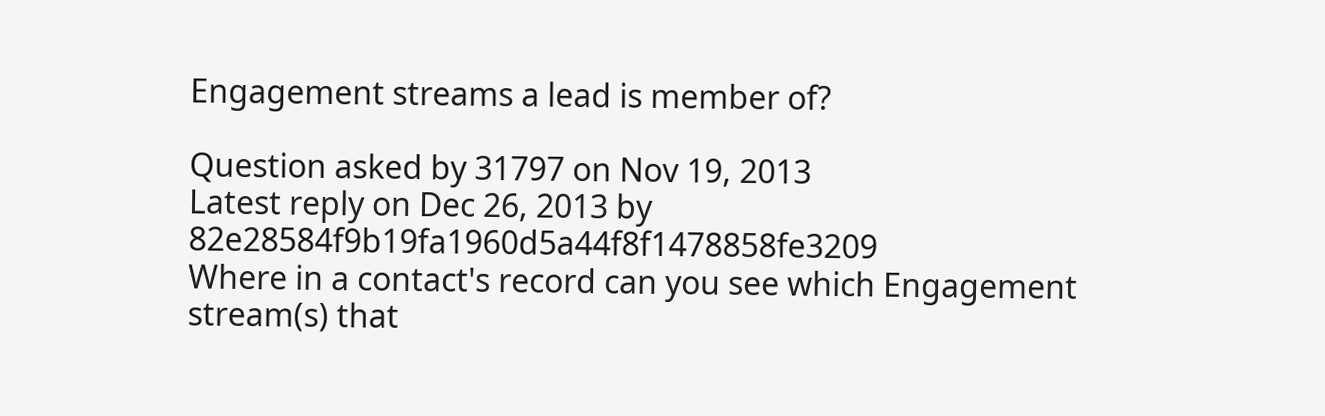Engagement streams a lead is member of?

Question asked by 31797 on Nov 19, 2013
Latest reply on Dec 26, 2013 by 82e28584f9b19fa1960d5a44f8f1478858fe3209
Where in a contact's record can you see which Engagement stream(s) that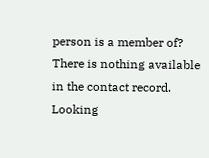person is a member of? There is nothing available in the contact record. Looking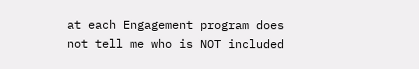at each Engagement program does not tell me who is NOT included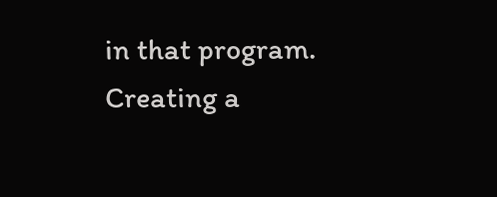in that program. Creating a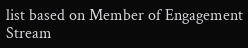list based on Member of Engagement Stream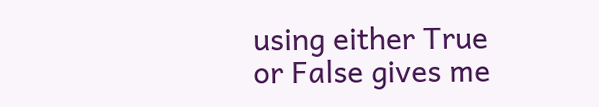using either True or False gives me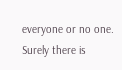everyone or no one. Surely there is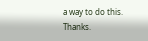a way to do this. Thanks.